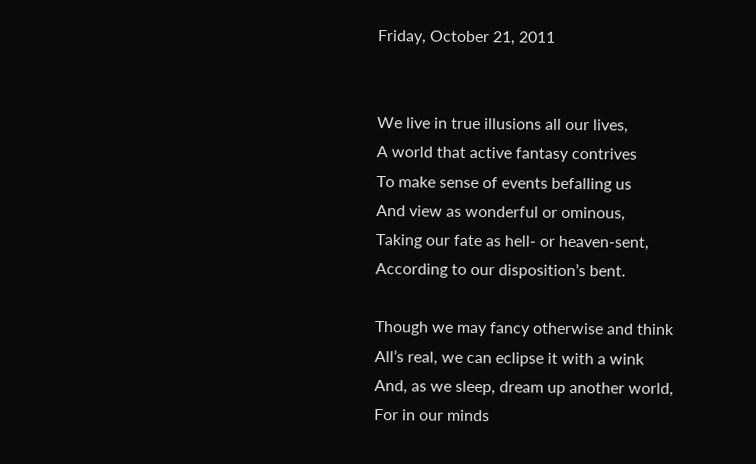Friday, October 21, 2011


We live in true illusions all our lives,
A world that active fantasy contrives
To make sense of events befalling us
And view as wonderful or ominous,
Taking our fate as hell- or heaven-sent,
According to our disposition’s bent.

Though we may fancy otherwise and think
All’s real, we can eclipse it with a wink
And, as we sleep, dream up another world,
For in our minds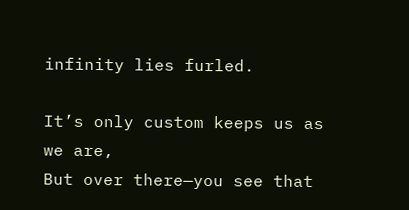infinity lies furled.

It’s only custom keeps us as we are,
But over there—you see that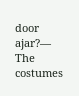door ajar?—
The costumes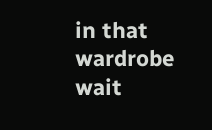in that wardrobe wait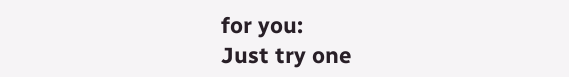for you:
Just try one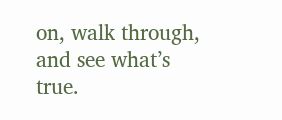on, walk through, and see what’s true.